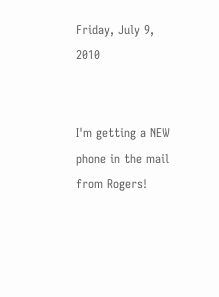Friday, July 9, 2010


I'm getting a NEW phone in the mail from Rogers!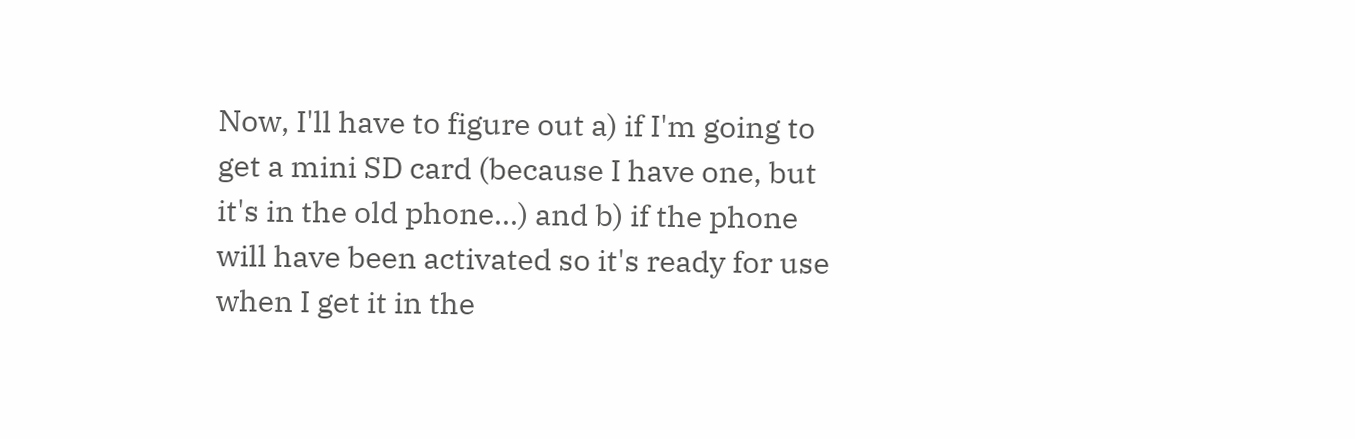Now, I'll have to figure out a) if I'm going to get a mini SD card (because I have one, but it's in the old phone...) and b) if the phone will have been activated so it's ready for use when I get it in the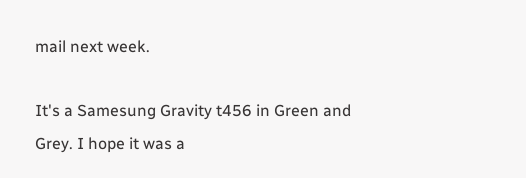mail next week.

It's a Samesung Gravity t456 in Green and Grey. I hope it was a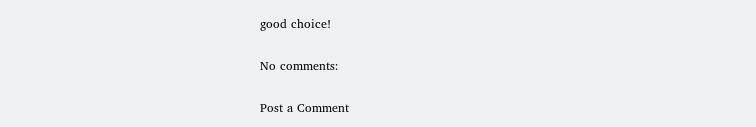good choice!

No comments:

Post a Comment